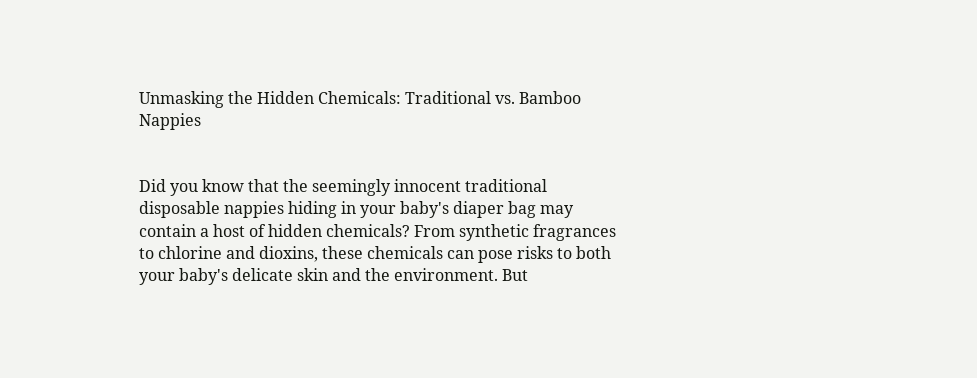Unmasking the Hidden Chemicals: Traditional vs. Bamboo Nappies


Did you know that the seemingly innocent traditional disposable nappies hiding in your baby's diaper bag may contain a host of hidden chemicals? From synthetic fragrances to chlorine and dioxins, these chemicals can pose risks to both your baby's delicate skin and the environment. But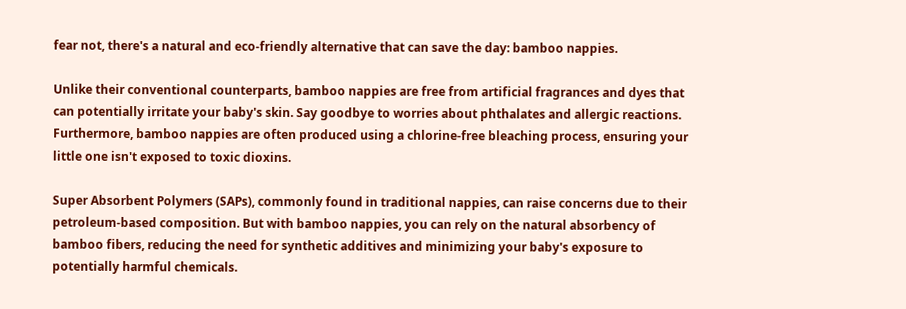fear not, there's a natural and eco-friendly alternative that can save the day: bamboo nappies.

Unlike their conventional counterparts, bamboo nappies are free from artificial fragrances and dyes that can potentially irritate your baby's skin. Say goodbye to worries about phthalates and allergic reactions. Furthermore, bamboo nappies are often produced using a chlorine-free bleaching process, ensuring your little one isn't exposed to toxic dioxins.

Super Absorbent Polymers (SAPs), commonly found in traditional nappies, can raise concerns due to their petroleum-based composition. But with bamboo nappies, you can rely on the natural absorbency of bamboo fibers, reducing the need for synthetic additives and minimizing your baby's exposure to potentially harmful chemicals.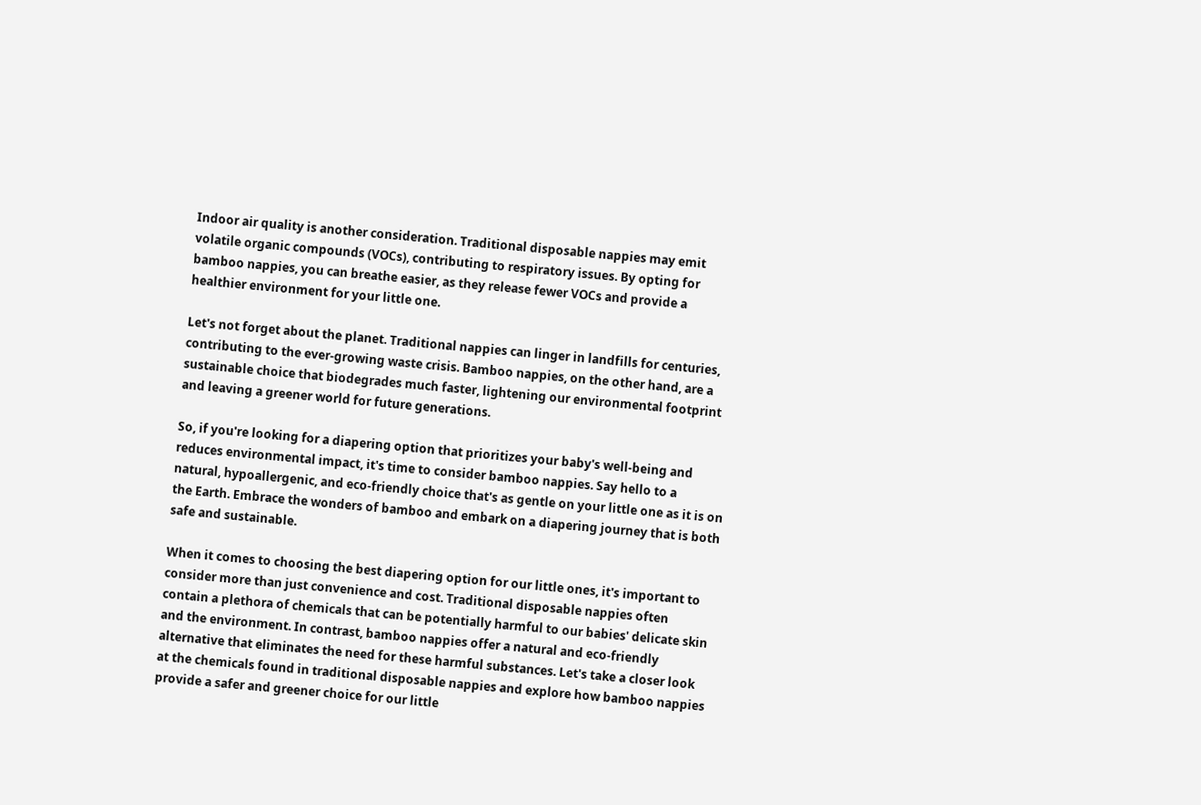Indoor air quality is another consideration. Traditional disposable nappies may emit volatile organic compounds (VOCs), contributing to respiratory issues. By opting for bamboo nappies, you can breathe easier, as they release fewer VOCs and provide a healthier environment for your little one.

Let's not forget about the planet. Traditional nappies can linger in landfills for centuries, contributing to the ever-growing waste crisis. Bamboo nappies, on the other hand, are a sustainable choice that biodegrades much faster, lightening our environmental footprint and leaving a greener world for future generations.

So, if you're looking for a diapering option that prioritizes your baby's well-being and reduces environmental impact, it's time to consider bamboo nappies. Say hello to a natural, hypoallergenic, and eco-friendly choice that's as gentle on your little one as it is on the Earth. Embrace the wonders of bamboo and embark on a diapering journey that is both safe and sustainable.

When it comes to choosing the best diapering option for our little ones, it's important to consider more than just convenience and cost. Traditional disposable nappies often contain a plethora of chemicals that can be potentially harmful to our babies' delicate skin and the environment. In contrast, bamboo nappies offer a natural and eco-friendly alternative that eliminates the need for these harmful substances. Let's take a closer look at the chemicals found in traditional disposable nappies and explore how bamboo nappies provide a safer and greener choice for our little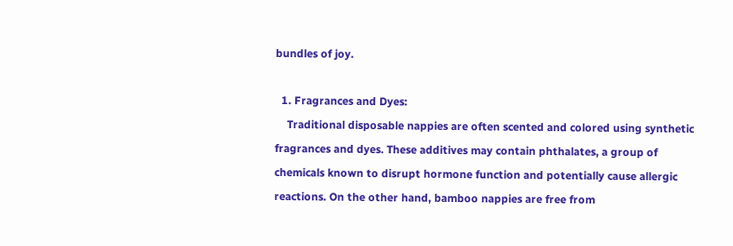bundles of joy.

  1. Fragrances and Dyes:
    Traditional disposable nappies are often scented and colored using synthetic fragrances and dyes. These additives may contain phthalates, a group of chemicals known to disrupt hormone function and potentially cause allergic reactions. On the other hand, bamboo nappies are free from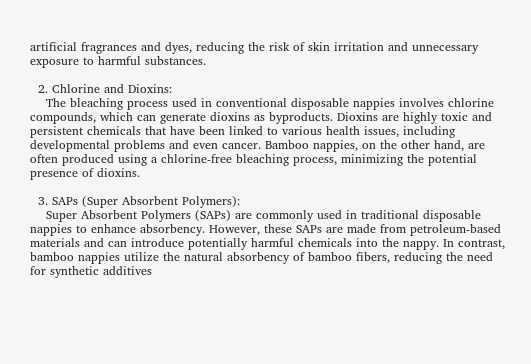artificial fragrances and dyes, reducing the risk of skin irritation and unnecessary exposure to harmful substances.

  2. Chlorine and Dioxins:
    The bleaching process used in conventional disposable nappies involves chlorine compounds, which can generate dioxins as byproducts. Dioxins are highly toxic and persistent chemicals that have been linked to various health issues, including developmental problems and even cancer. Bamboo nappies, on the other hand, are often produced using a chlorine-free bleaching process, minimizing the potential presence of dioxins.

  3. SAPs (Super Absorbent Polymers):
    Super Absorbent Polymers (SAPs) are commonly used in traditional disposable nappies to enhance absorbency. However, these SAPs are made from petroleum-based materials and can introduce potentially harmful chemicals into the nappy. In contrast, bamboo nappies utilize the natural absorbency of bamboo fibers, reducing the need for synthetic additives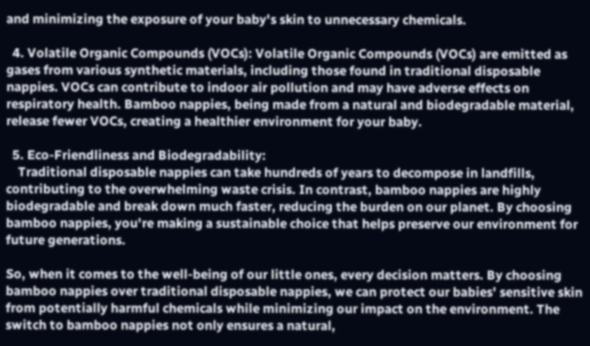and minimizing the exposure of your baby's skin to unnecessary chemicals.

  4. Volatile Organic Compounds (VOCs): Volatile Organic Compounds (VOCs) are emitted as gases from various synthetic materials, including those found in traditional disposable nappies. VOCs can contribute to indoor air pollution and may have adverse effects on respiratory health. Bamboo nappies, being made from a natural and biodegradable material, release fewer VOCs, creating a healthier environment for your baby.

  5. Eco-Friendliness and Biodegradability:
    Traditional disposable nappies can take hundreds of years to decompose in landfills, contributing to the overwhelming waste crisis. In contrast, bamboo nappies are highly biodegradable and break down much faster, reducing the burden on our planet. By choosing bamboo nappies, you're making a sustainable choice that helps preserve our environment for future generations.

So, when it comes to the well-being of our little ones, every decision matters. By choosing bamboo nappies over traditional disposable nappies, we can protect our babies' sensitive skin from potentially harmful chemicals while minimizing our impact on the environment. The switch to bamboo nappies not only ensures a natural,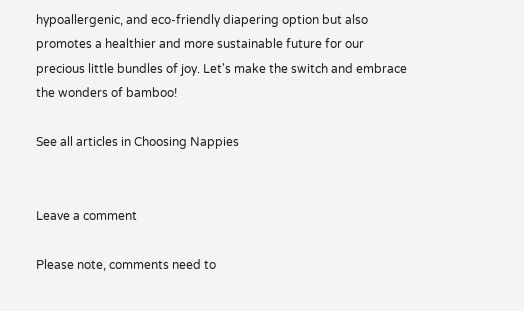hypoallergenic, and eco-friendly diapering option but also promotes a healthier and more sustainable future for our precious little bundles of joy. Let's make the switch and embrace the wonders of bamboo!

See all articles in Choosing Nappies


Leave a comment

Please note, comments need to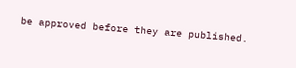be approved before they are published.